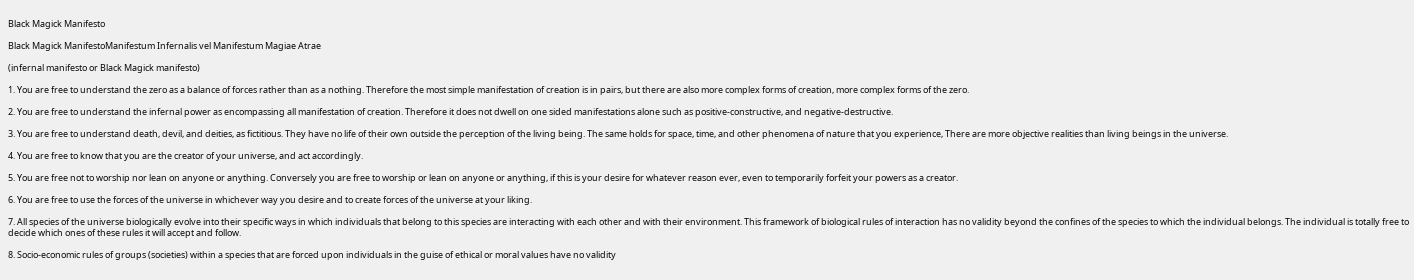Black Magick Manifesto

Black Magick ManifestoManifestum Infernalis vel Manifestum Magiae Atrae

(infernal manifesto or Black Magick manifesto)

1. You are free to understand the zero as a balance of forces rather than as a nothing. Therefore the most simple manifestation of creation is in pairs, but there are also more complex forms of creation, more complex forms of the zero.

2. You are free to understand the infernal power as encompassing all manifestation of creation. Therefore it does not dwell on one sided manifestations alone such as positive-constructive, and negative-destructive.

3. You are free to understand death, devil, and deities, as fictitious. They have no life of their own outside the perception of the living being. The same holds for space, time, and other phenomena of nature that you experience, There are more objective realities than living beings in the universe.

4. You are free to know that you are the creator of your universe, and act accordingly.

5. You are free not to worship nor lean on anyone or anything. Conversely you are free to worship or lean on anyone or anything, if this is your desire for whatever reason ever, even to temporarily forfeit your powers as a creator.

6. You are free to use the forces of the universe in whichever way you desire and to create forces of the universe at your liking.

7. All species of the universe biologically evolve into their specific ways in which individuals that belong to this species are interacting with each other and with their environment. This framework of biological rules of interaction has no validity beyond the confines of the species to which the individual belongs. The individual is totally free to decide which ones of these rules it will accept and follow.

8. Socio-economic rules of groups (societies) within a species that are forced upon individuals in the guise of ethical or moral values have no validity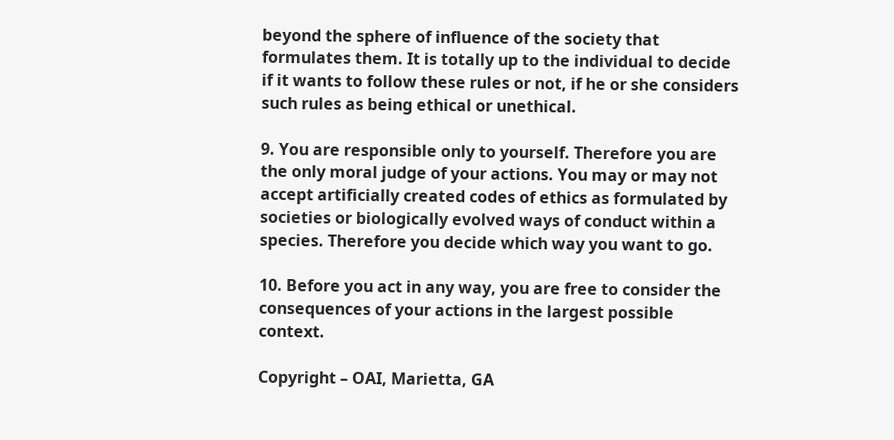beyond the sphere of influence of the society that formulates them. It is totally up to the individual to decide if it wants to follow these rules or not, if he or she considers such rules as being ethical or unethical.

9. You are responsible only to yourself. Therefore you are the only moral judge of your actions. You may or may not accept artificially created codes of ethics as formulated by societies or biologically evolved ways of conduct within a species. Therefore you decide which way you want to go.

10. Before you act in any way, you are free to consider the consequences of your actions in the largest possible context.

Copyright – OAI, Marietta, GA